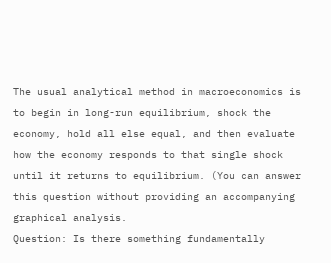The usual analytical method in macroeconomics is to begin in long-run equilibrium, shock the economy, hold all else equal, and then evaluate how the economy responds to that single shock until it returns to equilibrium. (You can answer this question without providing an accompanying graphical analysis.
Question: Is there something fundamentally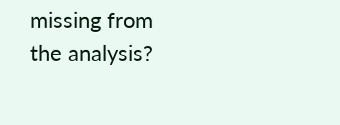missing from the analysis?